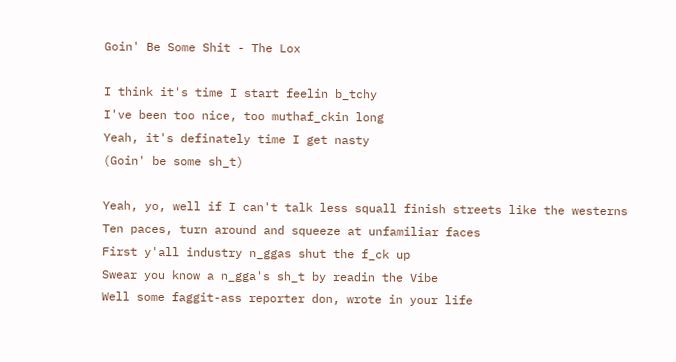Goin' Be Some Shit - The Lox

I think it's time I start feelin b_tchy
I've been too nice, too muthaf_ckin long
Yeah, it's definately time I get nasty
(Goin' be some sh_t)

Yeah, yo, well if I can't talk less squall finish streets like the westerns
Ten paces, turn around and squeeze at unfamiliar faces
First y'all industry n_ggas shut the f_ck up
Swear you know a n_gga's sh_t by readin the Vibe
Well some faggit-ass reporter don, wrote in your life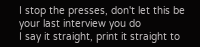I stop the presses, don't let this be your last interview you do
I say it straight, print it straight to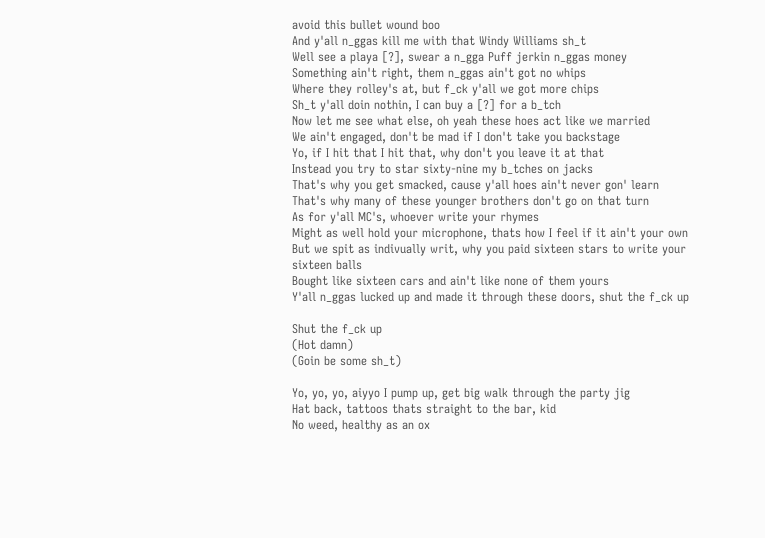avoid this bullet wound boo
And y'all n_ggas kill me with that Windy Williams sh_t
Well see a playa [?], swear a n_gga Puff jerkin n_ggas money
Something ain't right, them n_ggas ain't got no whips
Where they rolley's at, but f_ck y'all we got more chips
Sh_t y'all doin nothin, I can buy a [?] for a b_tch
Now let me see what else, oh yeah these hoes act like we married
We ain't engaged, don't be mad if I don't take you backstage
Yo, if I hit that I hit that, why don't you leave it at that
Instead you try to star sixty-nine my b_tches on jacks
That's why you get smacked, cause y'all hoes ain't never gon' learn
That's why many of these younger brothers don't go on that turn
As for y'all MC's, whoever write your rhymes
Might as well hold your microphone, thats how I feel if it ain't your own
But we spit as indivually writ, why you paid sixteen stars to write your sixteen balls
Bought like sixteen cars and ain't like none of them yours
Y'all n_ggas lucked up and made it through these doors, shut the f_ck up

Shut the f_ck up
(Hot damn)
(Goin be some sh_t)

Yo, yo, yo, aiyyo I pump up, get big walk through the party jig
Hat back, tattoos thats straight to the bar, kid
No weed, healthy as an ox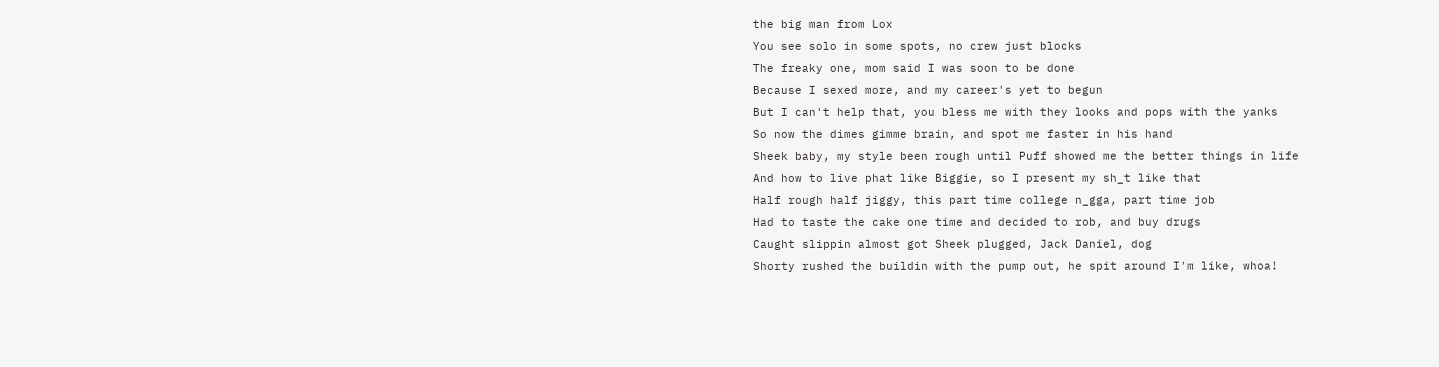the big man from Lox
You see solo in some spots, no crew just blocks
The freaky one, mom said I was soon to be done
Because I sexed more, and my career's yet to begun
But I can't help that, you bless me with they looks and pops with the yanks
So now the dimes gimme brain, and spot me faster in his hand
Sheek baby, my style been rough until Puff showed me the better things in life
And how to live phat like Biggie, so I present my sh_t like that
Half rough half jiggy, this part time college n_gga, part time job
Had to taste the cake one time and decided to rob, and buy drugs
Caught slippin almost got Sheek plugged, Jack Daniel, dog
Shorty rushed the buildin with the pump out, he spit around I'm like, whoa!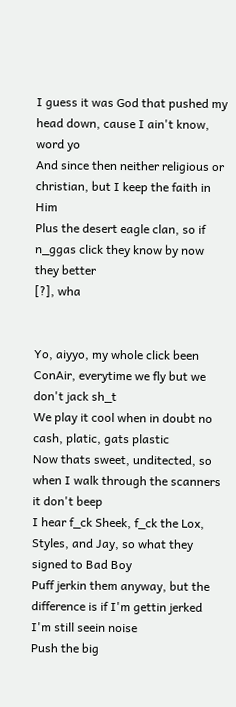I guess it was God that pushed my head down, cause I ain't know, word yo
And since then neither religious or christian, but I keep the faith in Him
Plus the desert eagle clan, so if n_ggas click they know by now they better
[?], wha


Yo, aiyyo, my whole click been ConAir, everytime we fly but we don't jack sh_t
We play it cool when in doubt no cash, platic, gats plastic
Now thats sweet, unditected, so when I walk through the scanners it don't beep
I hear f_ck Sheek, f_ck the Lox, Styles, and Jay, so what they signed to Bad Boy
Puff jerkin them anyway, but the difference is if I'm gettin jerked I'm still seein noise
Push the big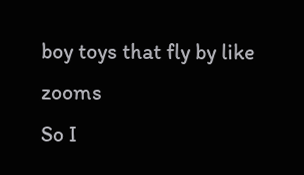boy toys that fly by like zooms
So I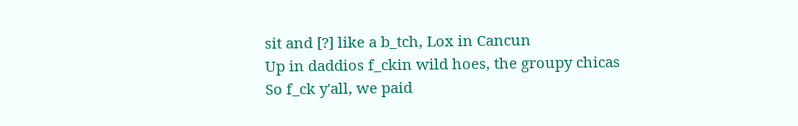sit and [?] like a b_tch, Lox in Cancun
Up in daddios f_ckin wild hoes, the groupy chicas
So f_ck y'all, we paid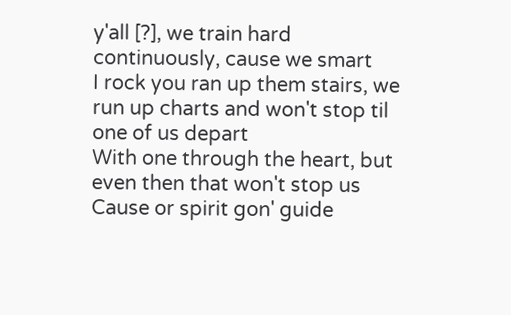y'all [?], we train hard continuously, cause we smart
I rock you ran up them stairs, we run up charts and won't stop til one of us depart
With one through the heart, but even then that won't stop us
Cause or spirit gon' guide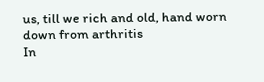us, till we rich and old, hand worn down from arthritis
In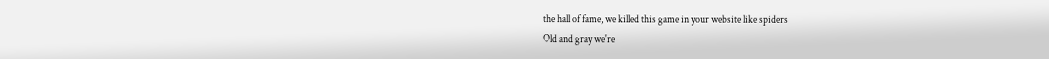the hall of fame, we killed this game in your website like spiders
Old and gray we're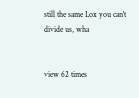still the same Lox you can't divide us, wha


view 62 times